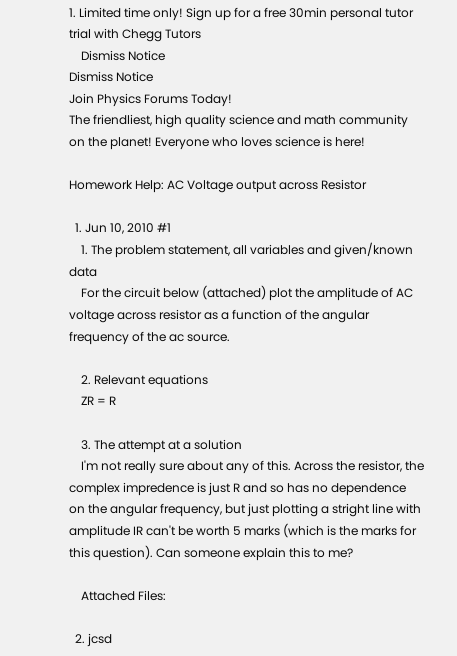1. Limited time only! Sign up for a free 30min personal tutor trial with Chegg Tutors
    Dismiss Notice
Dismiss Notice
Join Physics Forums Today!
The friendliest, high quality science and math community on the planet! Everyone who loves science is here!

Homework Help: AC Voltage output across Resistor

  1. Jun 10, 2010 #1
    1. The problem statement, all variables and given/known data
    For the circuit below (attached) plot the amplitude of AC voltage across resistor as a function of the angular frequency of the ac source.

    2. Relevant equations
    ZR = R

    3. The attempt at a solution
    I'm not really sure about any of this. Across the resistor, the complex impredence is just R and so has no dependence on the angular frequency, but just plotting a stright line with amplitude IR can't be worth 5 marks (which is the marks for this question). Can someone explain this to me?

    Attached Files:

  2. jcsd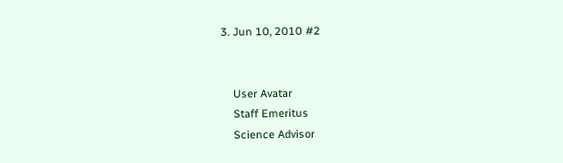3. Jun 10, 2010 #2


    User Avatar
    Staff Emeritus
    Science Advisor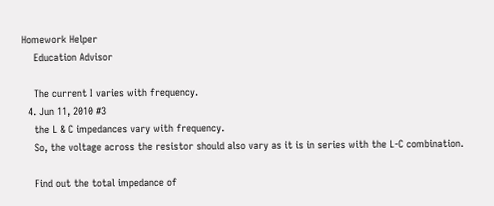Homework Helper
    Education Advisor

    The current I varies with frequency.
  4. Jun 11, 2010 #3
    the L & C impedances vary with frequency.
    So, the voltage across the resistor should also vary as it is in series with the L-C combination.

    Find out the total impedance of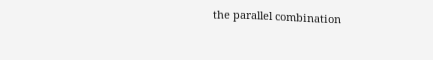the parallel combination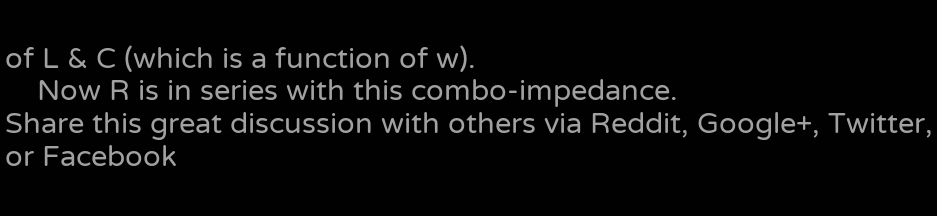of L & C (which is a function of w).
    Now R is in series with this combo-impedance.
Share this great discussion with others via Reddit, Google+, Twitter, or Facebook